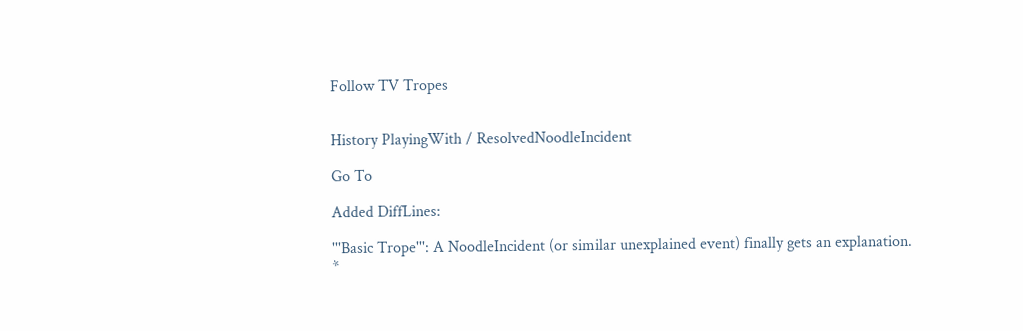Follow TV Tropes


History PlayingWith / ResolvedNoodleIncident

Go To

Added DiffLines:

'''Basic Trope''': A NoodleIncident (or similar unexplained event) finally gets an explanation.
*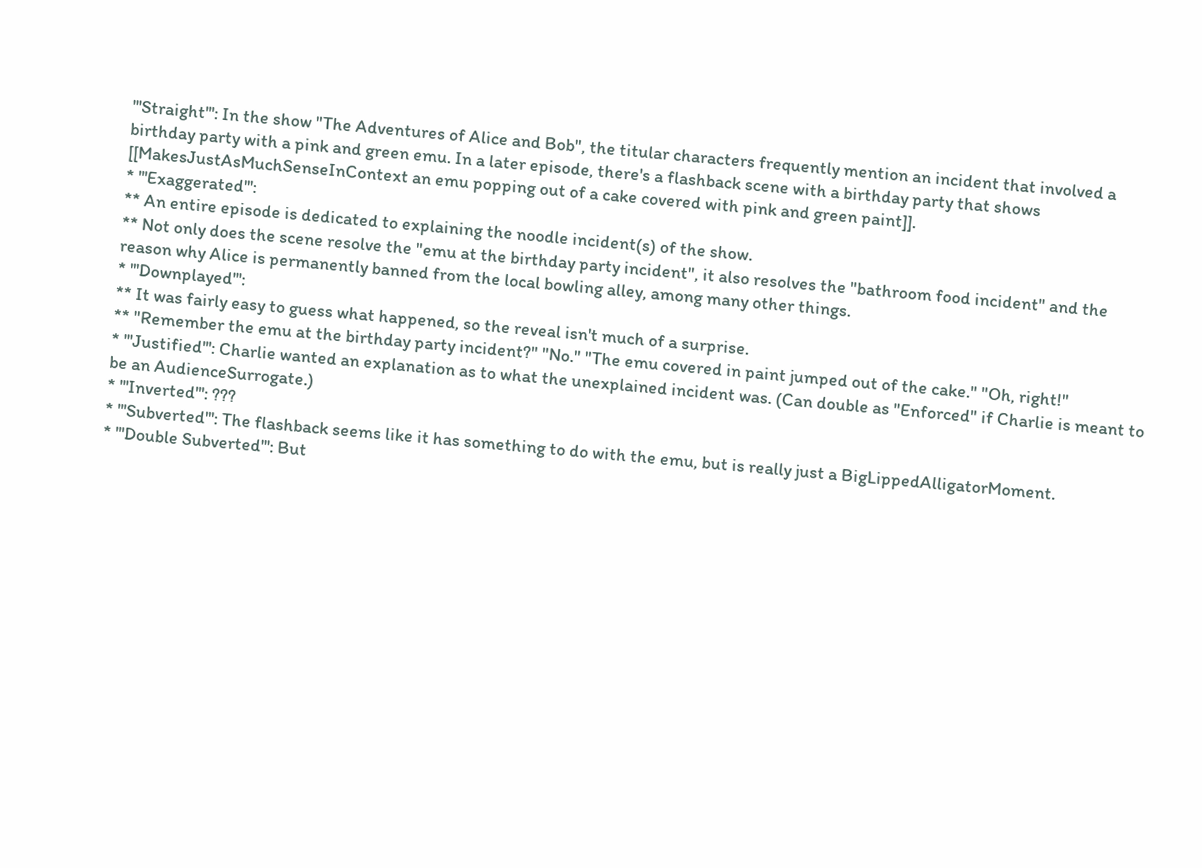'''Straight''': In the show "The Adventures of Alice and Bob", the titular characters frequently mention an incident that involved a birthday party with a pink and green emu. In a later episode, there's a flashback scene with a birthday party that shows [[MakesJustAsMuchSenseInContext an emu popping out of a cake covered with pink and green paint]].
* '''Exaggerated''':
** An entire episode is dedicated to explaining the noodle incident(s) of the show.
** Not only does the scene resolve the "emu at the birthday party incident", it also resolves the "bathroom food incident" and the reason why Alice is permanently banned from the local bowling alley, among many other things.
* '''Downplayed''':
** It was fairly easy to guess what happened, so the reveal isn't much of a surprise.
** "Remember the emu at the birthday party incident?" "No." "The emu covered in paint jumped out of the cake." "Oh, right!"
* '''Justified''': Charlie wanted an explanation as to what the unexplained incident was. (Can double as "Enforced" if Charlie is meant to be an AudienceSurrogate.)
* '''Inverted''': ???
* '''Subverted''': The flashback seems like it has something to do with the emu, but is really just a BigLippedAlligatorMoment.
* '''Double Subverted''': But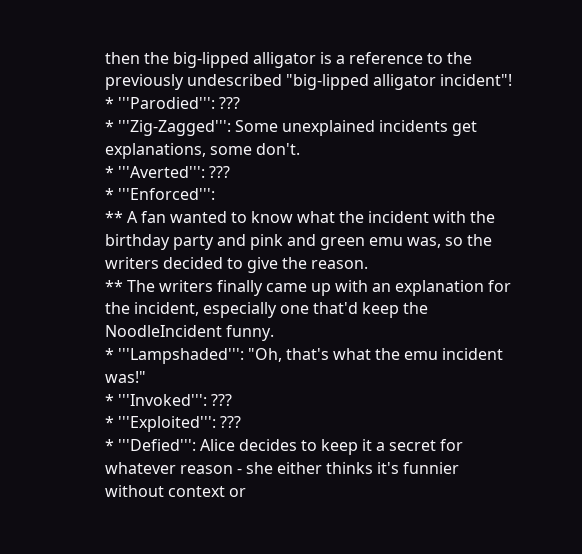then the big-lipped alligator is a reference to the previously undescribed "big-lipped alligator incident"!
* '''Parodied''': ???
* '''Zig-Zagged''': Some unexplained incidents get explanations, some don't.
* '''Averted''': ???
* '''Enforced''':
** A fan wanted to know what the incident with the birthday party and pink and green emu was, so the writers decided to give the reason.
** The writers finally came up with an explanation for the incident, especially one that'd keep the NoodleIncident funny.
* '''Lampshaded''': "Oh, that's what the emu incident was!"
* '''Invoked''': ???
* '''Exploited''': ???
* '''Defied''': Alice decides to keep it a secret for whatever reason - she either thinks it's funnier without context or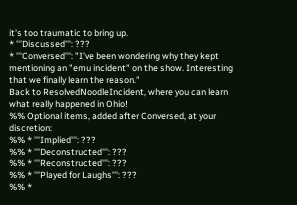it's too traumatic to bring up.
* '''Discussed''': ???
* '''Conversed''': "I've been wondering why they kept mentioning an "emu incident" on the show. Interesting that we finally learn the reason."
Back to ResolvedNoodleIncident, where you can learn what really happened in Ohio!
%% Optional items, added after Conversed, at your discretion:
%% * '''Implied''': ???
%% * '''Deconstructed''': ???
%% * '''Reconstructed''': ???
%% * '''Played for Laughs''': ???
%% *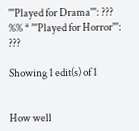'''Played for Drama''': ???
%% * '''Played for Horror''': ???

Showing 1 edit(s) of 1


How well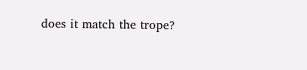does it match the trope?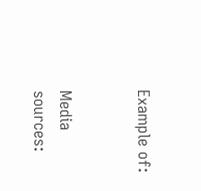Example of:


Media sources: